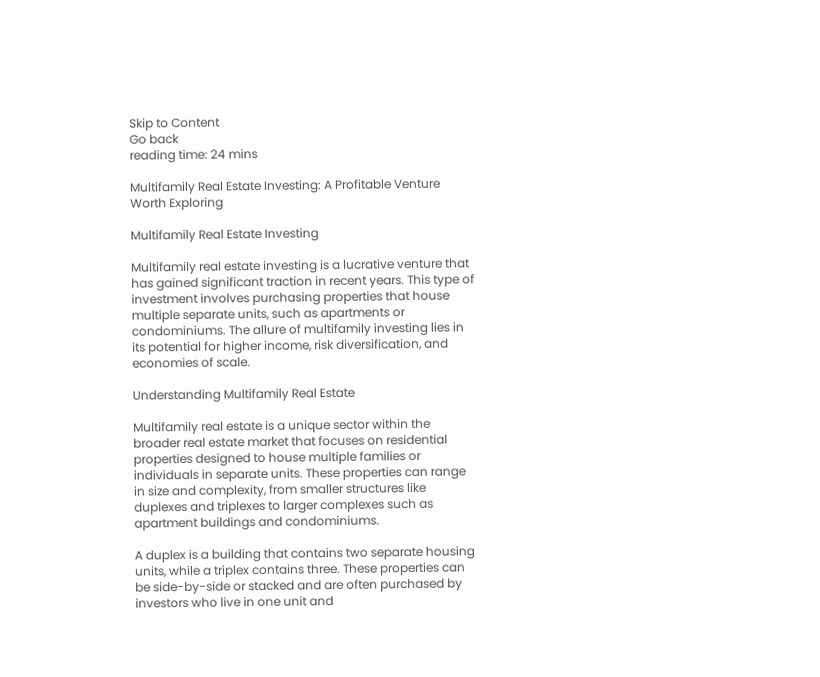Skip to Content
Go back
reading time: 24 mins

Multifamily Real Estate Investing: A Profitable Venture Worth Exploring

Multifamily Real Estate Investing

Multifamily real estate investing is a lucrative venture that has gained significant traction in recent years. This type of investment involves purchasing properties that house multiple separate units, such as apartments or condominiums. The allure of multifamily investing lies in its potential for higher income, risk diversification, and economies of scale.

Understanding Multifamily Real Estate

Multifamily real estate is a unique sector within the broader real estate market that focuses on residential properties designed to house multiple families or individuals in separate units. These properties can range in size and complexity, from smaller structures like duplexes and triplexes to larger complexes such as apartment buildings and condominiums.

A duplex is a building that contains two separate housing units, while a triplex contains three. These properties can be side-by-side or stacked and are often purchased by investors who live in one unit and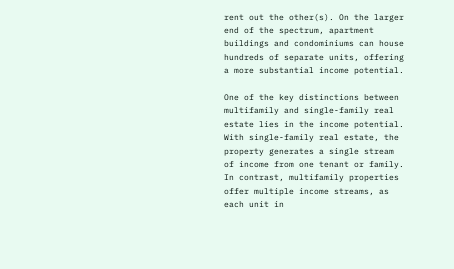rent out the other(s). On the larger end of the spectrum, apartment buildings and condominiums can house hundreds of separate units, offering a more substantial income potential.

One of the key distinctions between multifamily and single-family real estate lies in the income potential. With single-family real estate, the property generates a single stream of income from one tenant or family. In contrast, multifamily properties offer multiple income streams, as each unit in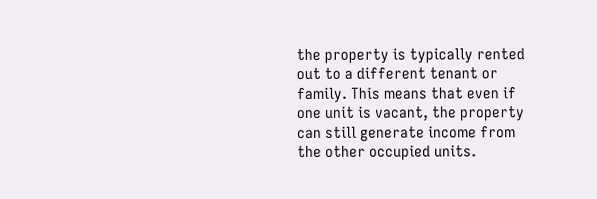the property is typically rented out to a different tenant or family. This means that even if one unit is vacant, the property can still generate income from the other occupied units.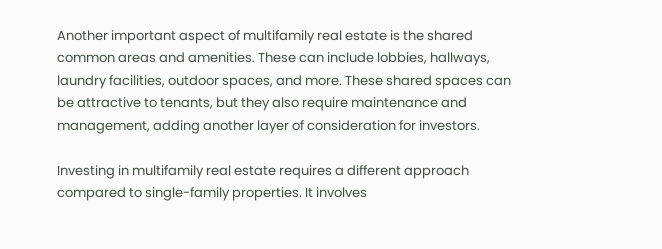Another important aspect of multifamily real estate is the shared common areas and amenities. These can include lobbies, hallways, laundry facilities, outdoor spaces, and more. These shared spaces can be attractive to tenants, but they also require maintenance and management, adding another layer of consideration for investors.

Investing in multifamily real estate requires a different approach compared to single-family properties. It involves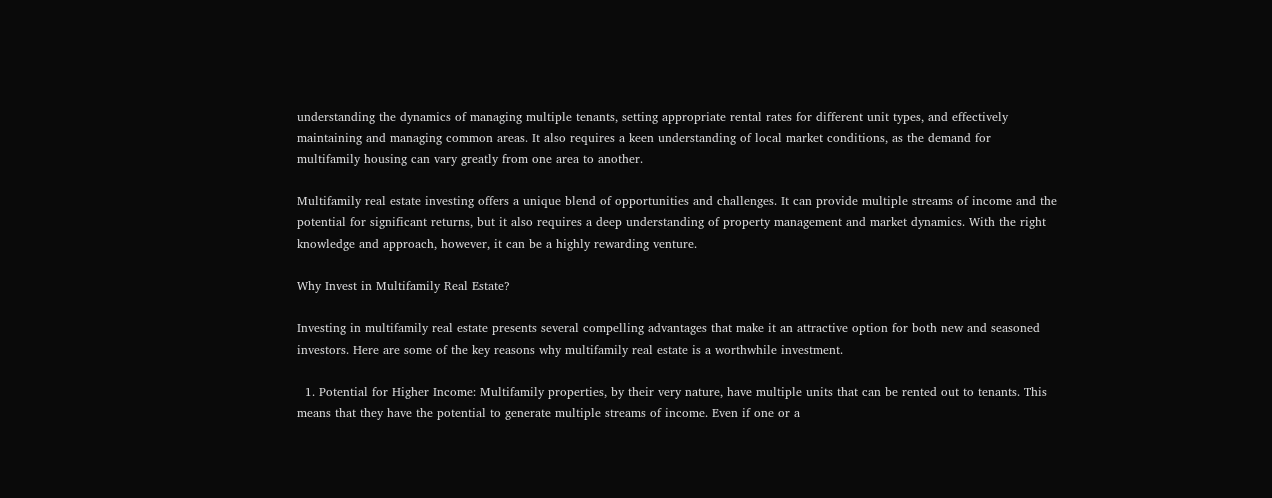understanding the dynamics of managing multiple tenants, setting appropriate rental rates for different unit types, and effectively maintaining and managing common areas. It also requires a keen understanding of local market conditions, as the demand for multifamily housing can vary greatly from one area to another.

Multifamily real estate investing offers a unique blend of opportunities and challenges. It can provide multiple streams of income and the potential for significant returns, but it also requires a deep understanding of property management and market dynamics. With the right knowledge and approach, however, it can be a highly rewarding venture.

Why Invest in Multifamily Real Estate?

Investing in multifamily real estate presents several compelling advantages that make it an attractive option for both new and seasoned investors. Here are some of the key reasons why multifamily real estate is a worthwhile investment.

  1. Potential for Higher Income: Multifamily properties, by their very nature, have multiple units that can be rented out to tenants. This means that they have the potential to generate multiple streams of income. Even if one or a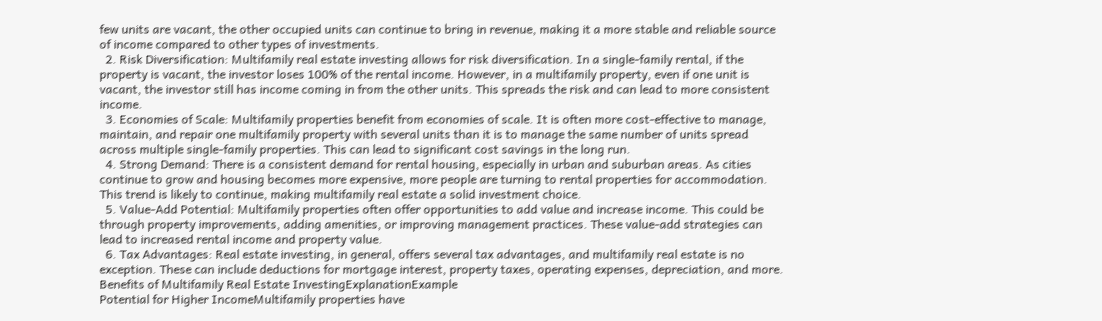few units are vacant, the other occupied units can continue to bring in revenue, making it a more stable and reliable source of income compared to other types of investments.
  2. Risk Diversification: Multifamily real estate investing allows for risk diversification. In a single-family rental, if the property is vacant, the investor loses 100% of the rental income. However, in a multifamily property, even if one unit is vacant, the investor still has income coming in from the other units. This spreads the risk and can lead to more consistent income.
  3. Economies of Scale: Multifamily properties benefit from economies of scale. It is often more cost-effective to manage, maintain, and repair one multifamily property with several units than it is to manage the same number of units spread across multiple single-family properties. This can lead to significant cost savings in the long run.
  4. Strong Demand: There is a consistent demand for rental housing, especially in urban and suburban areas. As cities continue to grow and housing becomes more expensive, more people are turning to rental properties for accommodation. This trend is likely to continue, making multifamily real estate a solid investment choice.
  5. Value-Add Potential: Multifamily properties often offer opportunities to add value and increase income. This could be through property improvements, adding amenities, or improving management practices. These value-add strategies can lead to increased rental income and property value.
  6. Tax Advantages: Real estate investing, in general, offers several tax advantages, and multifamily real estate is no exception. These can include deductions for mortgage interest, property taxes, operating expenses, depreciation, and more.
Benefits of Multifamily Real Estate InvestingExplanationExample
Potential for Higher IncomeMultifamily properties have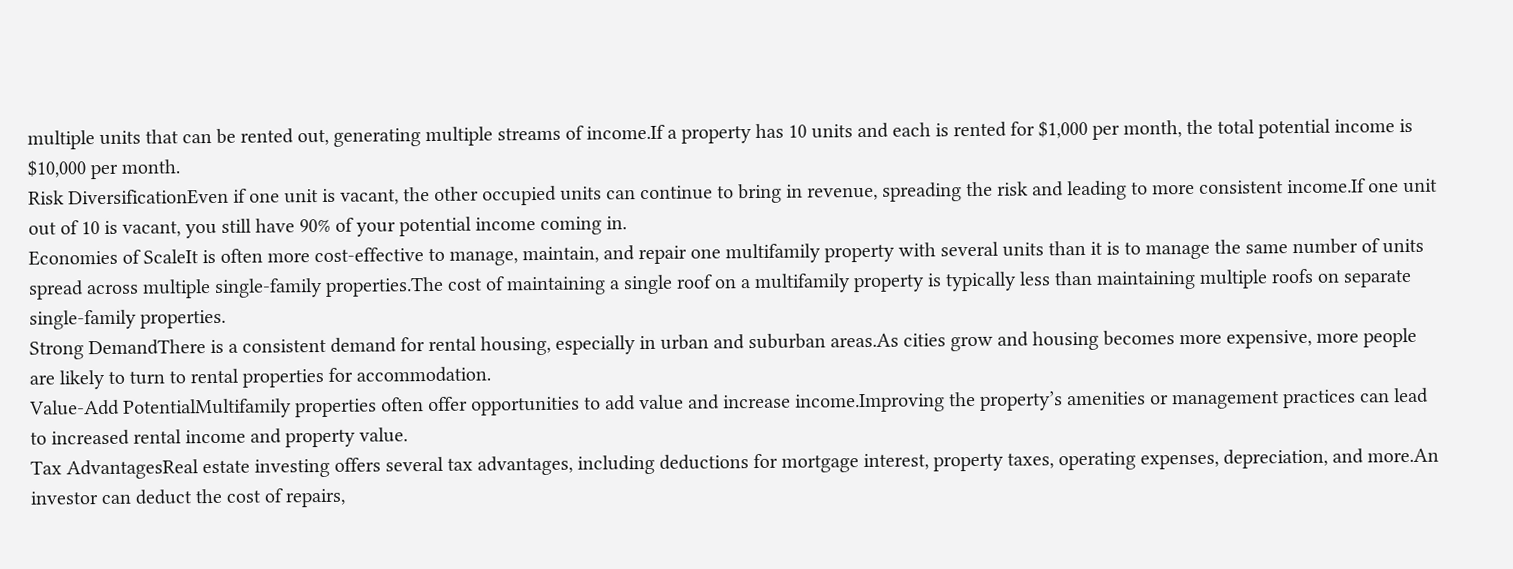multiple units that can be rented out, generating multiple streams of income.If a property has 10 units and each is rented for $1,000 per month, the total potential income is $10,000 per month.
Risk DiversificationEven if one unit is vacant, the other occupied units can continue to bring in revenue, spreading the risk and leading to more consistent income.If one unit out of 10 is vacant, you still have 90% of your potential income coming in.
Economies of ScaleIt is often more cost-effective to manage, maintain, and repair one multifamily property with several units than it is to manage the same number of units spread across multiple single-family properties.The cost of maintaining a single roof on a multifamily property is typically less than maintaining multiple roofs on separate single-family properties.
Strong DemandThere is a consistent demand for rental housing, especially in urban and suburban areas.As cities grow and housing becomes more expensive, more people are likely to turn to rental properties for accommodation.
Value-Add PotentialMultifamily properties often offer opportunities to add value and increase income.Improving the property’s amenities or management practices can lead to increased rental income and property value.
Tax AdvantagesReal estate investing offers several tax advantages, including deductions for mortgage interest, property taxes, operating expenses, depreciation, and more.An investor can deduct the cost of repairs,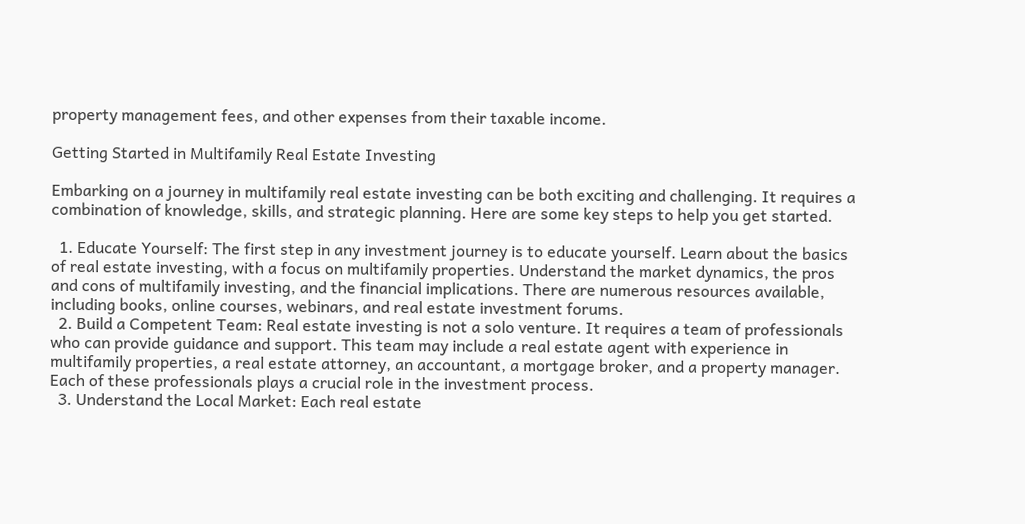property management fees, and other expenses from their taxable income.

Getting Started in Multifamily Real Estate Investing

Embarking on a journey in multifamily real estate investing can be both exciting and challenging. It requires a combination of knowledge, skills, and strategic planning. Here are some key steps to help you get started.

  1. Educate Yourself: The first step in any investment journey is to educate yourself. Learn about the basics of real estate investing, with a focus on multifamily properties. Understand the market dynamics, the pros and cons of multifamily investing, and the financial implications. There are numerous resources available, including books, online courses, webinars, and real estate investment forums.
  2. Build a Competent Team: Real estate investing is not a solo venture. It requires a team of professionals who can provide guidance and support. This team may include a real estate agent with experience in multifamily properties, a real estate attorney, an accountant, a mortgage broker, and a property manager. Each of these professionals plays a crucial role in the investment process.
  3. Understand the Local Market: Each real estate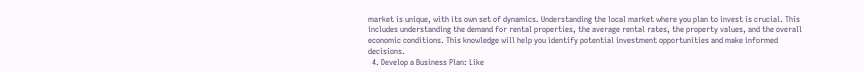market is unique, with its own set of dynamics. Understanding the local market where you plan to invest is crucial. This includes understanding the demand for rental properties, the average rental rates, the property values, and the overall economic conditions. This knowledge will help you identify potential investment opportunities and make informed decisions.
  4. Develop a Business Plan: Like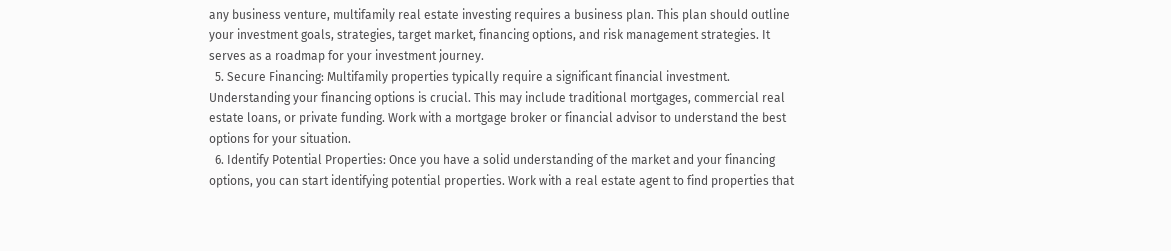any business venture, multifamily real estate investing requires a business plan. This plan should outline your investment goals, strategies, target market, financing options, and risk management strategies. It serves as a roadmap for your investment journey.
  5. Secure Financing: Multifamily properties typically require a significant financial investment. Understanding your financing options is crucial. This may include traditional mortgages, commercial real estate loans, or private funding. Work with a mortgage broker or financial advisor to understand the best options for your situation.
  6. Identify Potential Properties: Once you have a solid understanding of the market and your financing options, you can start identifying potential properties. Work with a real estate agent to find properties that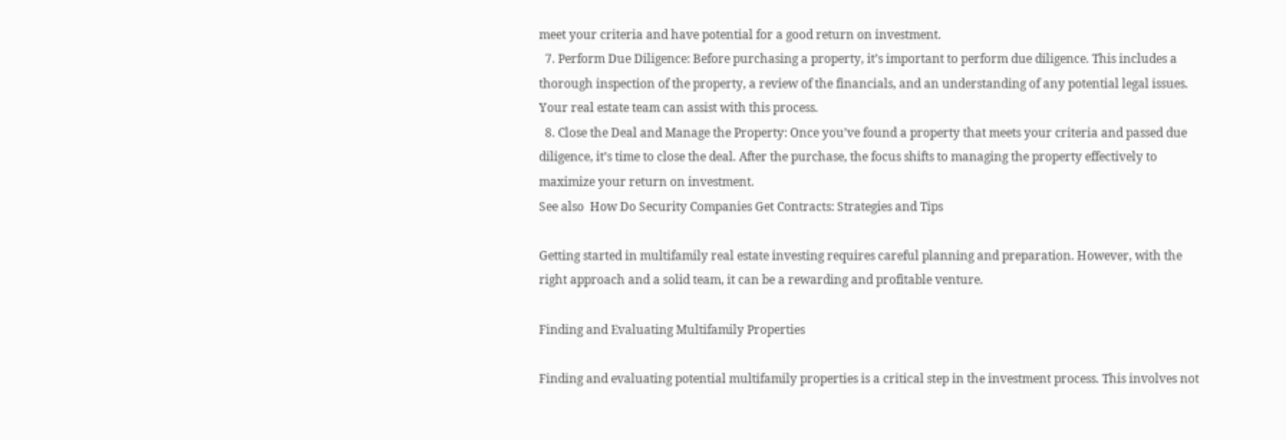meet your criteria and have potential for a good return on investment.
  7. Perform Due Diligence: Before purchasing a property, it’s important to perform due diligence. This includes a thorough inspection of the property, a review of the financials, and an understanding of any potential legal issues. Your real estate team can assist with this process.
  8. Close the Deal and Manage the Property: Once you’ve found a property that meets your criteria and passed due diligence, it’s time to close the deal. After the purchase, the focus shifts to managing the property effectively to maximize your return on investment.
See also  How Do Security Companies Get Contracts: Strategies and Tips

Getting started in multifamily real estate investing requires careful planning and preparation. However, with the right approach and a solid team, it can be a rewarding and profitable venture.

Finding and Evaluating Multifamily Properties

Finding and evaluating potential multifamily properties is a critical step in the investment process. This involves not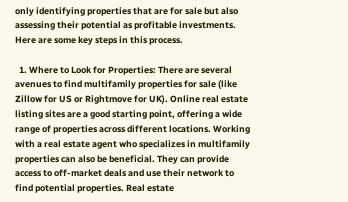only identifying properties that are for sale but also assessing their potential as profitable investments. Here are some key steps in this process.

  1. Where to Look for Properties: There are several avenues to find multifamily properties for sale (like Zillow for US or Rightmove for UK). Online real estate listing sites are a good starting point, offering a wide range of properties across different locations. Working with a real estate agent who specializes in multifamily properties can also be beneficial. They can provide access to off-market deals and use their network to find potential properties. Real estate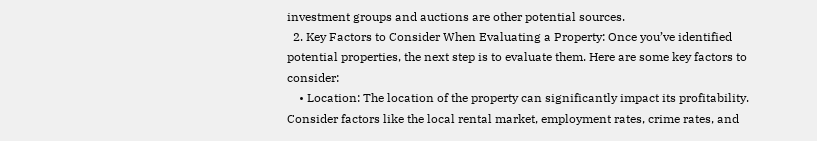investment groups and auctions are other potential sources.
  2. Key Factors to Consider When Evaluating a Property: Once you’ve identified potential properties, the next step is to evaluate them. Here are some key factors to consider:
    • Location: The location of the property can significantly impact its profitability. Consider factors like the local rental market, employment rates, crime rates, and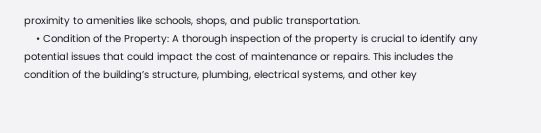proximity to amenities like schools, shops, and public transportation.
    • Condition of the Property: A thorough inspection of the property is crucial to identify any potential issues that could impact the cost of maintenance or repairs. This includes the condition of the building’s structure, plumbing, electrical systems, and other key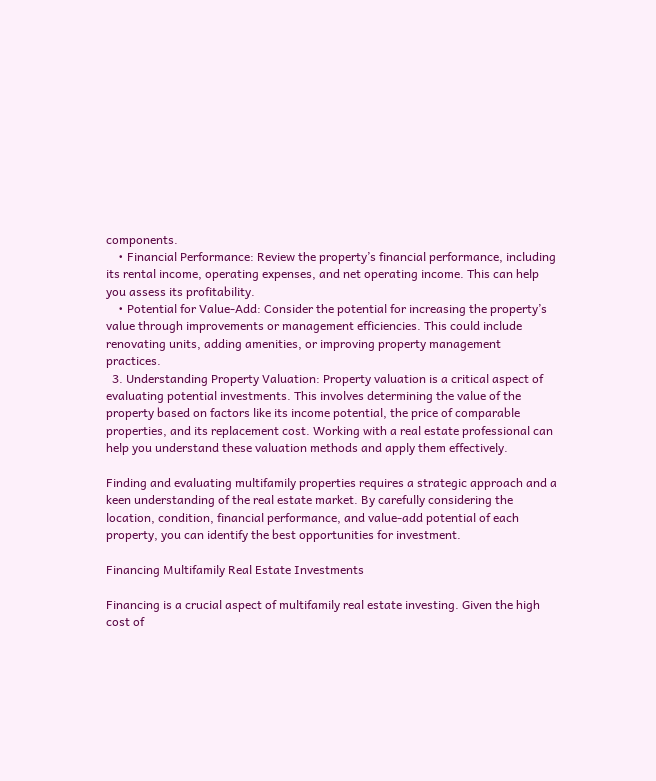components.
    • Financial Performance: Review the property’s financial performance, including its rental income, operating expenses, and net operating income. This can help you assess its profitability.
    • Potential for Value-Add: Consider the potential for increasing the property’s value through improvements or management efficiencies. This could include renovating units, adding amenities, or improving property management practices.
  3. Understanding Property Valuation: Property valuation is a critical aspect of evaluating potential investments. This involves determining the value of the property based on factors like its income potential, the price of comparable properties, and its replacement cost. Working with a real estate professional can help you understand these valuation methods and apply them effectively.

Finding and evaluating multifamily properties requires a strategic approach and a keen understanding of the real estate market. By carefully considering the location, condition, financial performance, and value-add potential of each property, you can identify the best opportunities for investment.

Financing Multifamily Real Estate Investments

Financing is a crucial aspect of multifamily real estate investing. Given the high cost of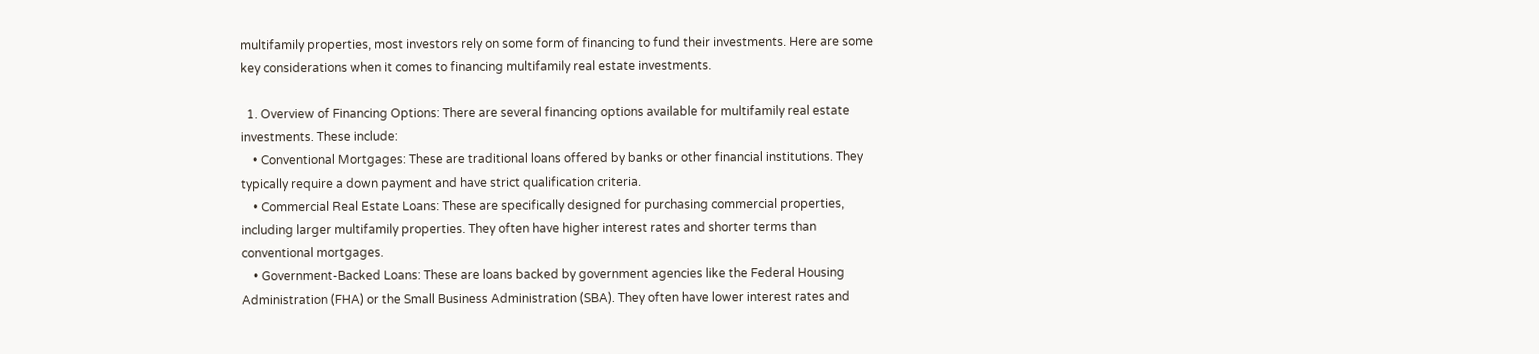multifamily properties, most investors rely on some form of financing to fund their investments. Here are some key considerations when it comes to financing multifamily real estate investments.

  1. Overview of Financing Options: There are several financing options available for multifamily real estate investments. These include:
    • Conventional Mortgages: These are traditional loans offered by banks or other financial institutions. They typically require a down payment and have strict qualification criteria.
    • Commercial Real Estate Loans: These are specifically designed for purchasing commercial properties, including larger multifamily properties. They often have higher interest rates and shorter terms than conventional mortgages.
    • Government-Backed Loans: These are loans backed by government agencies like the Federal Housing Administration (FHA) or the Small Business Administration (SBA). They often have lower interest rates and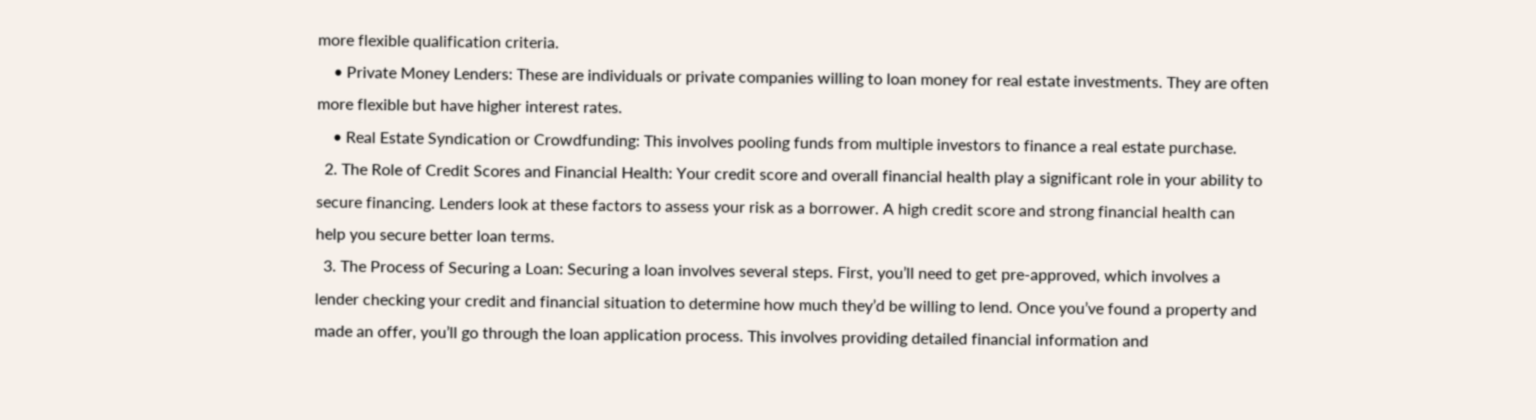more flexible qualification criteria.
    • Private Money Lenders: These are individuals or private companies willing to loan money for real estate investments. They are often more flexible but have higher interest rates.
    • Real Estate Syndication or Crowdfunding: This involves pooling funds from multiple investors to finance a real estate purchase.
  2. The Role of Credit Scores and Financial Health: Your credit score and overall financial health play a significant role in your ability to secure financing. Lenders look at these factors to assess your risk as a borrower. A high credit score and strong financial health can help you secure better loan terms.
  3. The Process of Securing a Loan: Securing a loan involves several steps. First, you’ll need to get pre-approved, which involves a lender checking your credit and financial situation to determine how much they’d be willing to lend. Once you’ve found a property and made an offer, you’ll go through the loan application process. This involves providing detailed financial information and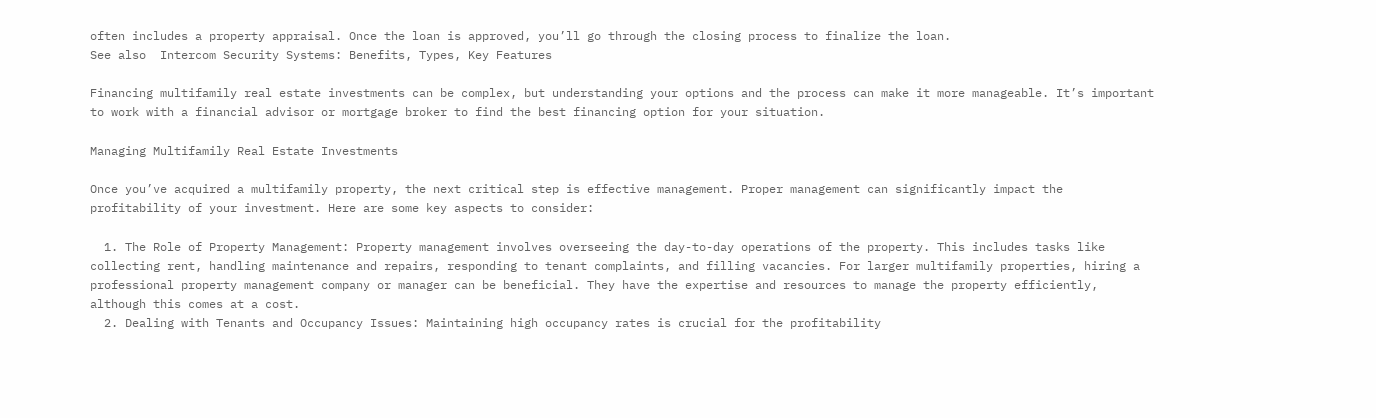often includes a property appraisal. Once the loan is approved, you’ll go through the closing process to finalize the loan.
See also  Intercom Security Systems: Benefits, Types, Key Features

Financing multifamily real estate investments can be complex, but understanding your options and the process can make it more manageable. It’s important to work with a financial advisor or mortgage broker to find the best financing option for your situation.

Managing Multifamily Real Estate Investments

Once you’ve acquired a multifamily property, the next critical step is effective management. Proper management can significantly impact the profitability of your investment. Here are some key aspects to consider:

  1. The Role of Property Management: Property management involves overseeing the day-to-day operations of the property. This includes tasks like collecting rent, handling maintenance and repairs, responding to tenant complaints, and filling vacancies. For larger multifamily properties, hiring a professional property management company or manager can be beneficial. They have the expertise and resources to manage the property efficiently, although this comes at a cost.
  2. Dealing with Tenants and Occupancy Issues: Maintaining high occupancy rates is crucial for the profitability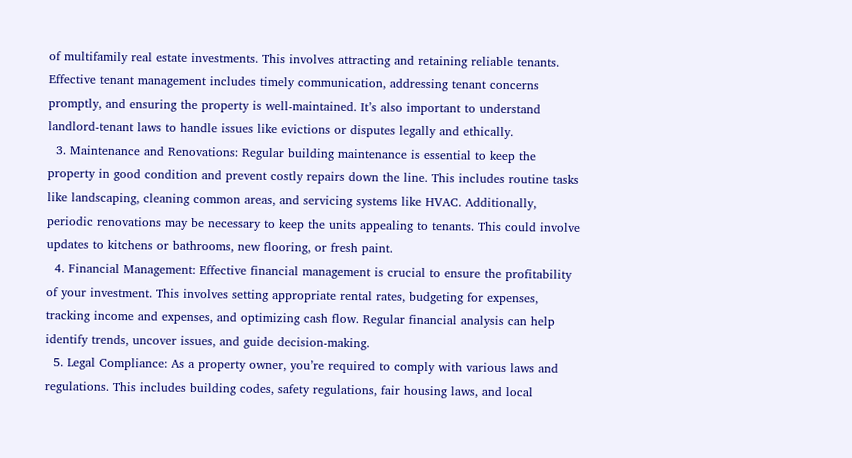of multifamily real estate investments. This involves attracting and retaining reliable tenants. Effective tenant management includes timely communication, addressing tenant concerns promptly, and ensuring the property is well-maintained. It’s also important to understand landlord-tenant laws to handle issues like evictions or disputes legally and ethically.
  3. Maintenance and Renovations: Regular building maintenance is essential to keep the property in good condition and prevent costly repairs down the line. This includes routine tasks like landscaping, cleaning common areas, and servicing systems like HVAC. Additionally, periodic renovations may be necessary to keep the units appealing to tenants. This could involve updates to kitchens or bathrooms, new flooring, or fresh paint.
  4. Financial Management: Effective financial management is crucial to ensure the profitability of your investment. This involves setting appropriate rental rates, budgeting for expenses, tracking income and expenses, and optimizing cash flow. Regular financial analysis can help identify trends, uncover issues, and guide decision-making.
  5. Legal Compliance: As a property owner, you’re required to comply with various laws and regulations. This includes building codes, safety regulations, fair housing laws, and local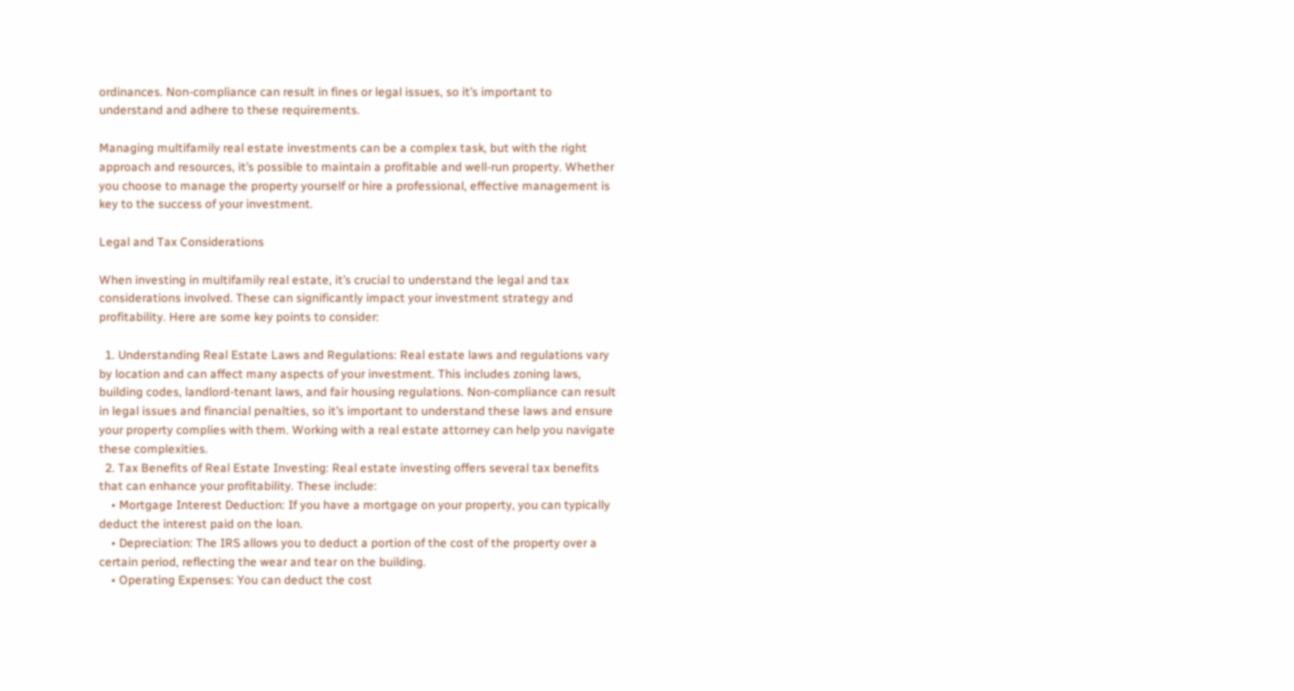ordinances. Non-compliance can result in fines or legal issues, so it’s important to understand and adhere to these requirements.

Managing multifamily real estate investments can be a complex task, but with the right approach and resources, it’s possible to maintain a profitable and well-run property. Whether you choose to manage the property yourself or hire a professional, effective management is key to the success of your investment.

Legal and Tax Considerations

When investing in multifamily real estate, it’s crucial to understand the legal and tax considerations involved. These can significantly impact your investment strategy and profitability. Here are some key points to consider:

  1. Understanding Real Estate Laws and Regulations: Real estate laws and regulations vary by location and can affect many aspects of your investment. This includes zoning laws, building codes, landlord-tenant laws, and fair housing regulations. Non-compliance can result in legal issues and financial penalties, so it’s important to understand these laws and ensure your property complies with them. Working with a real estate attorney can help you navigate these complexities.
  2. Tax Benefits of Real Estate Investing: Real estate investing offers several tax benefits that can enhance your profitability. These include:
    • Mortgage Interest Deduction: If you have a mortgage on your property, you can typically deduct the interest paid on the loan.
    • Depreciation: The IRS allows you to deduct a portion of the cost of the property over a certain period, reflecting the wear and tear on the building.
    • Operating Expenses: You can deduct the cost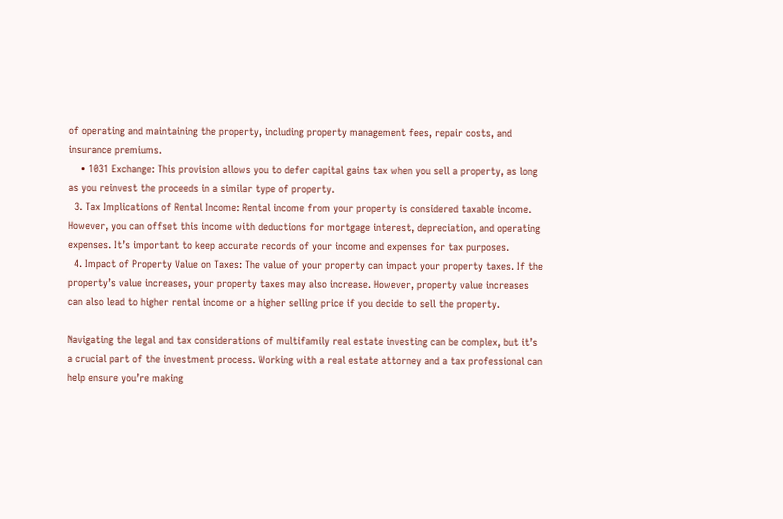of operating and maintaining the property, including property management fees, repair costs, and insurance premiums.
    • 1031 Exchange: This provision allows you to defer capital gains tax when you sell a property, as long as you reinvest the proceeds in a similar type of property.
  3. Tax Implications of Rental Income: Rental income from your property is considered taxable income. However, you can offset this income with deductions for mortgage interest, depreciation, and operating expenses. It’s important to keep accurate records of your income and expenses for tax purposes.
  4. Impact of Property Value on Taxes: The value of your property can impact your property taxes. If the property’s value increases, your property taxes may also increase. However, property value increases can also lead to higher rental income or a higher selling price if you decide to sell the property.

Navigating the legal and tax considerations of multifamily real estate investing can be complex, but it’s a crucial part of the investment process. Working with a real estate attorney and a tax professional can help ensure you’re making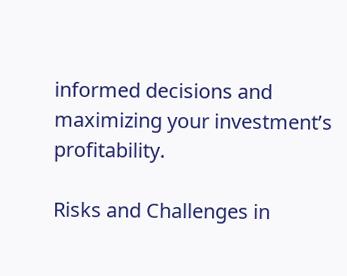informed decisions and maximizing your investment’s profitability.

Risks and Challenges in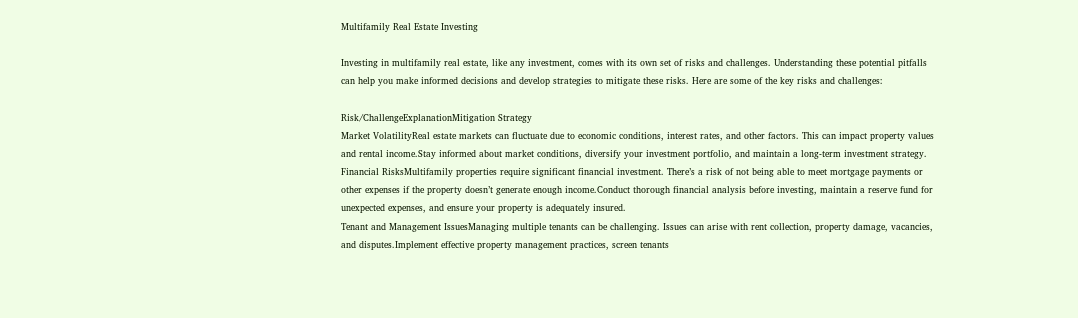Multifamily Real Estate Investing

Investing in multifamily real estate, like any investment, comes with its own set of risks and challenges. Understanding these potential pitfalls can help you make informed decisions and develop strategies to mitigate these risks. Here are some of the key risks and challenges:

Risk/ChallengeExplanationMitigation Strategy
Market VolatilityReal estate markets can fluctuate due to economic conditions, interest rates, and other factors. This can impact property values and rental income.Stay informed about market conditions, diversify your investment portfolio, and maintain a long-term investment strategy.
Financial RisksMultifamily properties require significant financial investment. There’s a risk of not being able to meet mortgage payments or other expenses if the property doesn’t generate enough income.Conduct thorough financial analysis before investing, maintain a reserve fund for unexpected expenses, and ensure your property is adequately insured.
Tenant and Management IssuesManaging multiple tenants can be challenging. Issues can arise with rent collection, property damage, vacancies, and disputes.Implement effective property management practices, screen tenants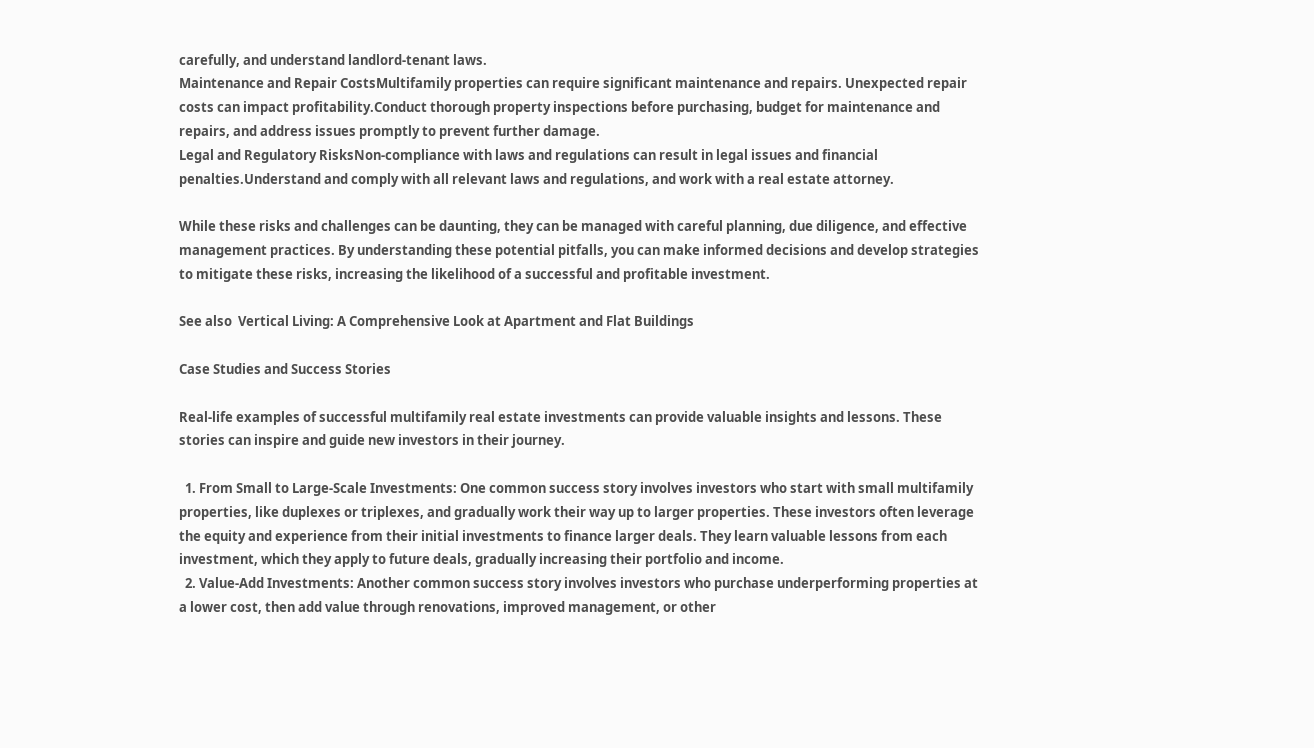carefully, and understand landlord-tenant laws.
Maintenance and Repair CostsMultifamily properties can require significant maintenance and repairs. Unexpected repair costs can impact profitability.Conduct thorough property inspections before purchasing, budget for maintenance and repairs, and address issues promptly to prevent further damage.
Legal and Regulatory RisksNon-compliance with laws and regulations can result in legal issues and financial penalties.Understand and comply with all relevant laws and regulations, and work with a real estate attorney.

While these risks and challenges can be daunting, they can be managed with careful planning, due diligence, and effective management practices. By understanding these potential pitfalls, you can make informed decisions and develop strategies to mitigate these risks, increasing the likelihood of a successful and profitable investment.

See also  Vertical Living: A Comprehensive Look at Apartment and Flat Buildings

Case Studies and Success Stories

Real-life examples of successful multifamily real estate investments can provide valuable insights and lessons. These stories can inspire and guide new investors in their journey.

  1. From Small to Large-Scale Investments: One common success story involves investors who start with small multifamily properties, like duplexes or triplexes, and gradually work their way up to larger properties. These investors often leverage the equity and experience from their initial investments to finance larger deals. They learn valuable lessons from each investment, which they apply to future deals, gradually increasing their portfolio and income.
  2. Value-Add Investments: Another common success story involves investors who purchase underperforming properties at a lower cost, then add value through renovations, improved management, or other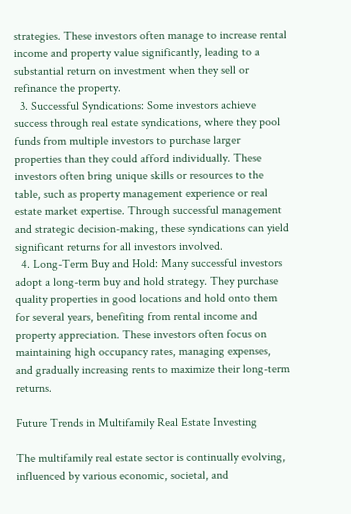strategies. These investors often manage to increase rental income and property value significantly, leading to a substantial return on investment when they sell or refinance the property.
  3. Successful Syndications: Some investors achieve success through real estate syndications, where they pool funds from multiple investors to purchase larger properties than they could afford individually. These investors often bring unique skills or resources to the table, such as property management experience or real estate market expertise. Through successful management and strategic decision-making, these syndications can yield significant returns for all investors involved.
  4. Long-Term Buy and Hold: Many successful investors adopt a long-term buy and hold strategy. They purchase quality properties in good locations and hold onto them for several years, benefiting from rental income and property appreciation. These investors often focus on maintaining high occupancy rates, managing expenses, and gradually increasing rents to maximize their long-term returns.

Future Trends in Multifamily Real Estate Investing

The multifamily real estate sector is continually evolving, influenced by various economic, societal, and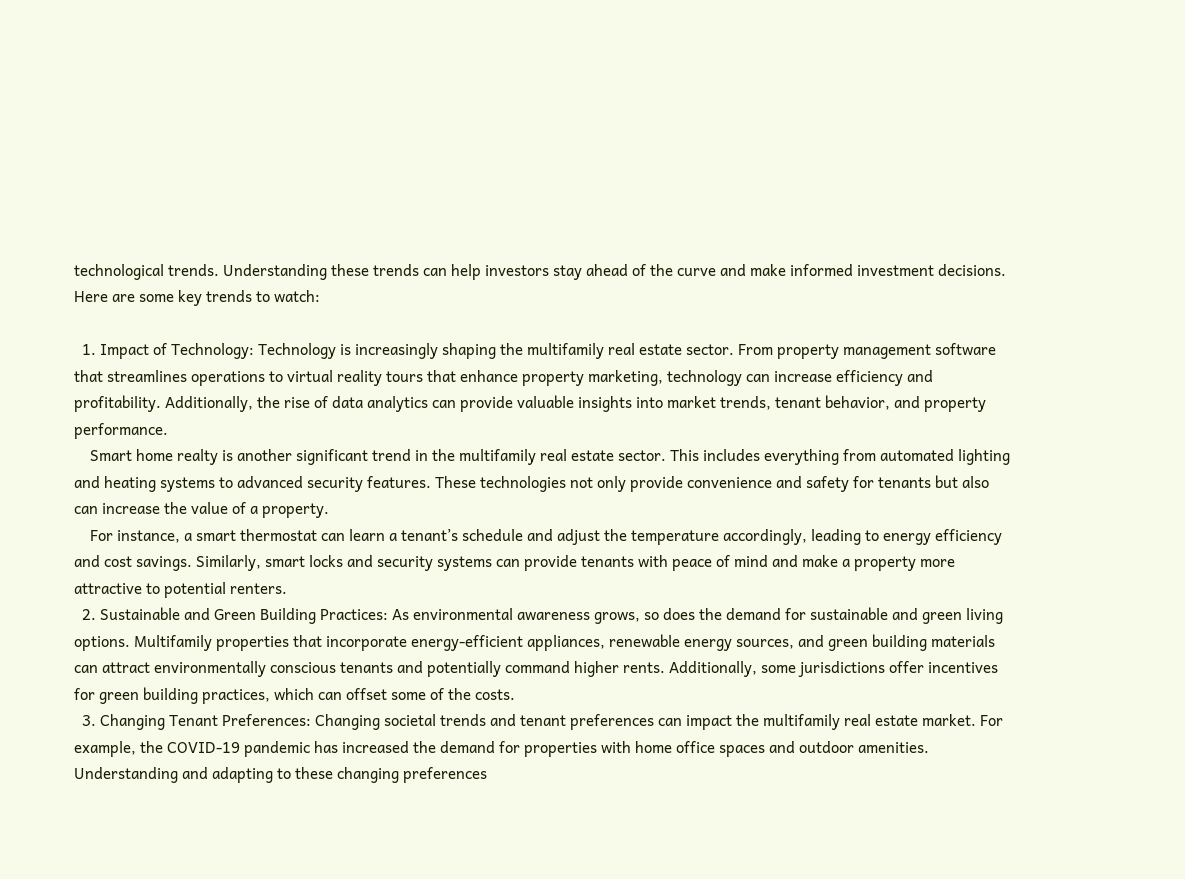technological trends. Understanding these trends can help investors stay ahead of the curve and make informed investment decisions. Here are some key trends to watch:

  1. Impact of Technology: Technology is increasingly shaping the multifamily real estate sector. From property management software that streamlines operations to virtual reality tours that enhance property marketing, technology can increase efficiency and profitability. Additionally, the rise of data analytics can provide valuable insights into market trends, tenant behavior, and property performance.
    Smart home realty is another significant trend in the multifamily real estate sector. This includes everything from automated lighting and heating systems to advanced security features. These technologies not only provide convenience and safety for tenants but also can increase the value of a property.
    For instance, a smart thermostat can learn a tenant’s schedule and adjust the temperature accordingly, leading to energy efficiency and cost savings. Similarly, smart locks and security systems can provide tenants with peace of mind and make a property more attractive to potential renters.
  2. Sustainable and Green Building Practices: As environmental awareness grows, so does the demand for sustainable and green living options. Multifamily properties that incorporate energy-efficient appliances, renewable energy sources, and green building materials can attract environmentally conscious tenants and potentially command higher rents. Additionally, some jurisdictions offer incentives for green building practices, which can offset some of the costs.
  3. Changing Tenant Preferences: Changing societal trends and tenant preferences can impact the multifamily real estate market. For example, the COVID-19 pandemic has increased the demand for properties with home office spaces and outdoor amenities. Understanding and adapting to these changing preferences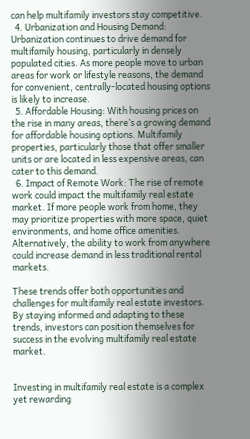can help multifamily investors stay competitive.
  4. Urbanization and Housing Demand: Urbanization continues to drive demand for multifamily housing, particularly in densely populated cities. As more people move to urban areas for work or lifestyle reasons, the demand for convenient, centrally-located housing options is likely to increase.
  5. Affordable Housing: With housing prices on the rise in many areas, there’s a growing demand for affordable housing options. Multifamily properties, particularly those that offer smaller units or are located in less expensive areas, can cater to this demand.
  6. Impact of Remote Work: The rise of remote work could impact the multifamily real estate market. If more people work from home, they may prioritize properties with more space, quiet environments, and home office amenities. Alternatively, the ability to work from anywhere could increase demand in less traditional rental markets.

These trends offer both opportunities and challenges for multifamily real estate investors. By staying informed and adapting to these trends, investors can position themselves for success in the evolving multifamily real estate market.


Investing in multifamily real estate is a complex yet rewarding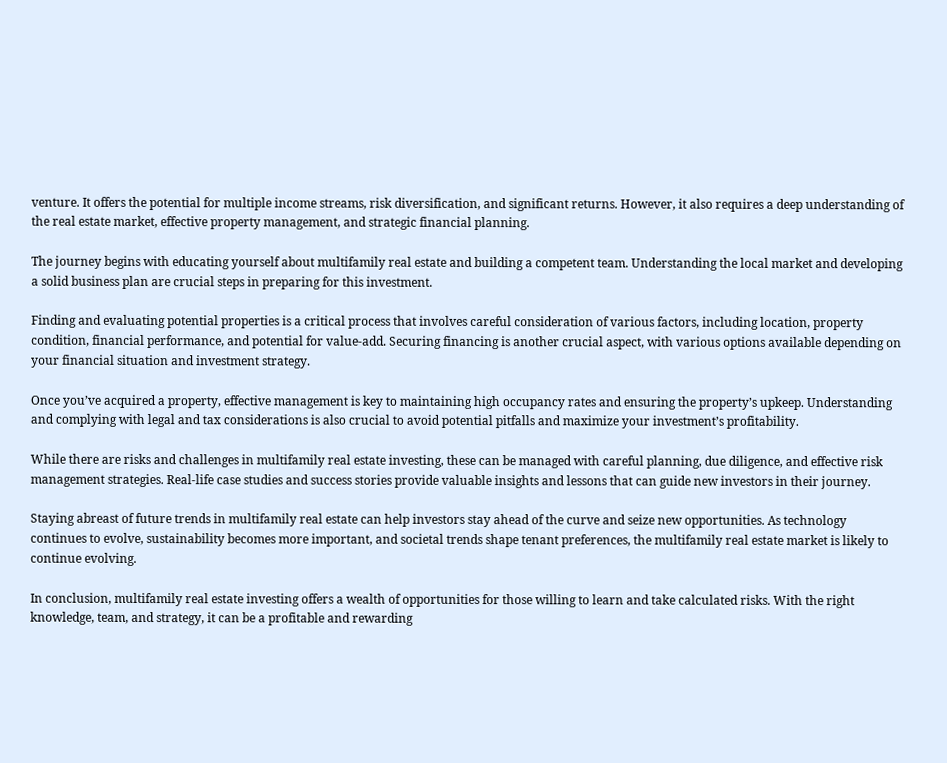venture. It offers the potential for multiple income streams, risk diversification, and significant returns. However, it also requires a deep understanding of the real estate market, effective property management, and strategic financial planning.

The journey begins with educating yourself about multifamily real estate and building a competent team. Understanding the local market and developing a solid business plan are crucial steps in preparing for this investment.

Finding and evaluating potential properties is a critical process that involves careful consideration of various factors, including location, property condition, financial performance, and potential for value-add. Securing financing is another crucial aspect, with various options available depending on your financial situation and investment strategy.

Once you’ve acquired a property, effective management is key to maintaining high occupancy rates and ensuring the property’s upkeep. Understanding and complying with legal and tax considerations is also crucial to avoid potential pitfalls and maximize your investment’s profitability.

While there are risks and challenges in multifamily real estate investing, these can be managed with careful planning, due diligence, and effective risk management strategies. Real-life case studies and success stories provide valuable insights and lessons that can guide new investors in their journey.

Staying abreast of future trends in multifamily real estate can help investors stay ahead of the curve and seize new opportunities. As technology continues to evolve, sustainability becomes more important, and societal trends shape tenant preferences, the multifamily real estate market is likely to continue evolving.

In conclusion, multifamily real estate investing offers a wealth of opportunities for those willing to learn and take calculated risks. With the right knowledge, team, and strategy, it can be a profitable and rewarding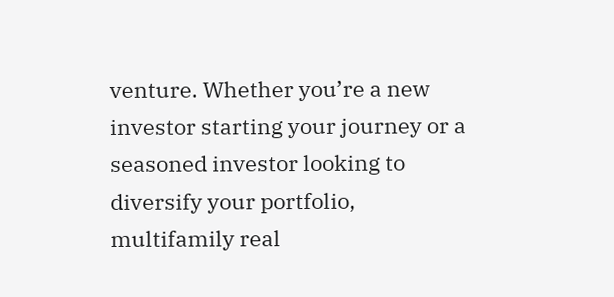venture. Whether you’re a new investor starting your journey or a seasoned investor looking to diversify your portfolio, multifamily real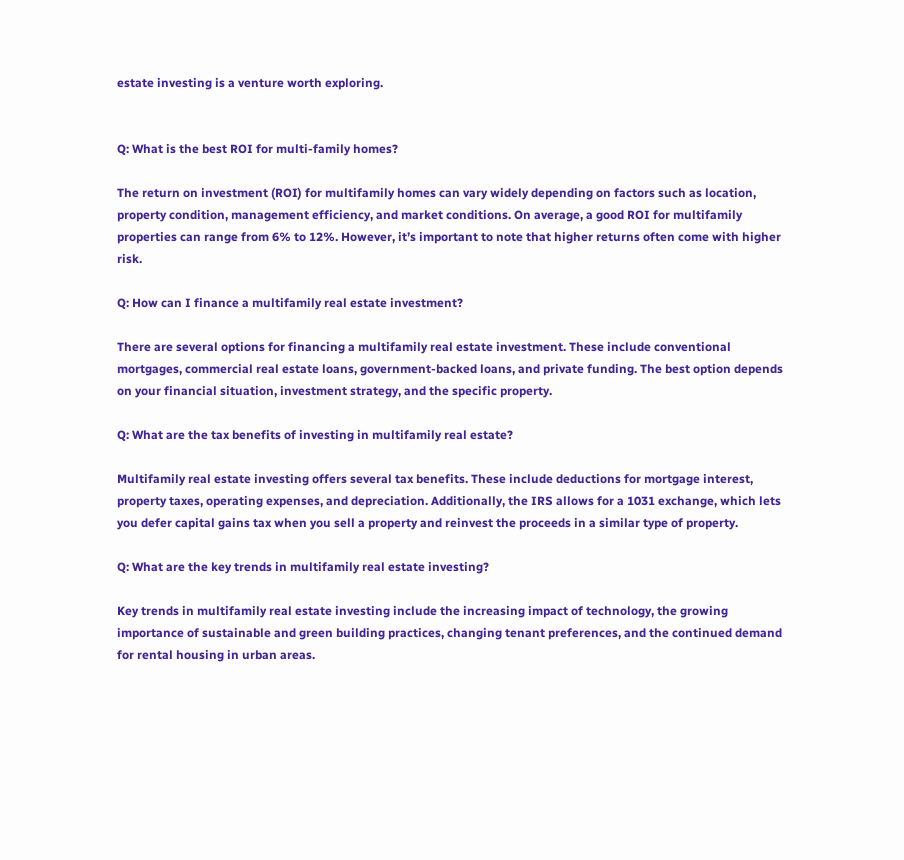estate investing is a venture worth exploring.


Q: What is the best ROI for multi-family homes?

The return on investment (ROI) for multifamily homes can vary widely depending on factors such as location, property condition, management efficiency, and market conditions. On average, a good ROI for multifamily properties can range from 6% to 12%. However, it’s important to note that higher returns often come with higher risk.

Q: How can I finance a multifamily real estate investment?

There are several options for financing a multifamily real estate investment. These include conventional mortgages, commercial real estate loans, government-backed loans, and private funding. The best option depends on your financial situation, investment strategy, and the specific property.

Q: What are the tax benefits of investing in multifamily real estate?

Multifamily real estate investing offers several tax benefits. These include deductions for mortgage interest, property taxes, operating expenses, and depreciation. Additionally, the IRS allows for a 1031 exchange, which lets you defer capital gains tax when you sell a property and reinvest the proceeds in a similar type of property.

Q: What are the key trends in multifamily real estate investing?

Key trends in multifamily real estate investing include the increasing impact of technology, the growing importance of sustainable and green building practices, changing tenant preferences, and the continued demand for rental housing in urban areas.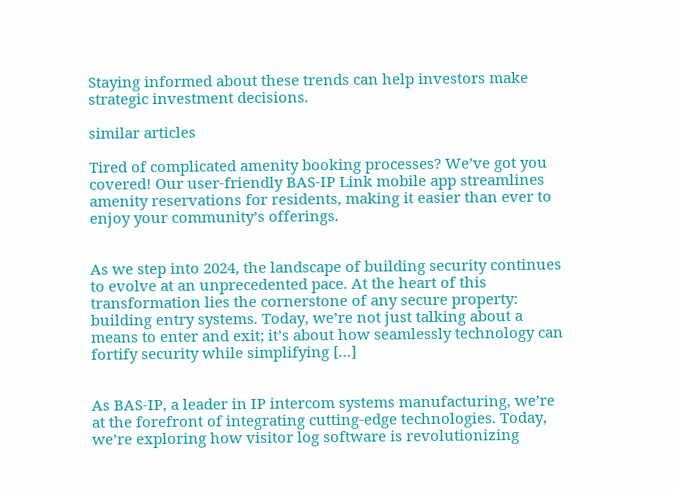Staying informed about these trends can help investors make strategic investment decisions.

similar articles

Tired of complicated amenity booking processes? We’ve got you covered! Our user-friendly BAS-IP Link mobile app streamlines amenity reservations for residents, making it easier than ever to enjoy your community’s offerings.


As we step into 2024, the landscape of building security continues to evolve at an unprecedented pace. At the heart of this transformation lies the cornerstone of any secure property: building entry systems. Today, we’re not just talking about a means to enter and exit; it’s about how seamlessly technology can fortify security while simplifying […]


As BAS-IP, a leader in IP intercom systems manufacturing, we’re at the forefront of integrating cutting-edge technologies. Today, we’re exploring how visitor log software is revolutionizing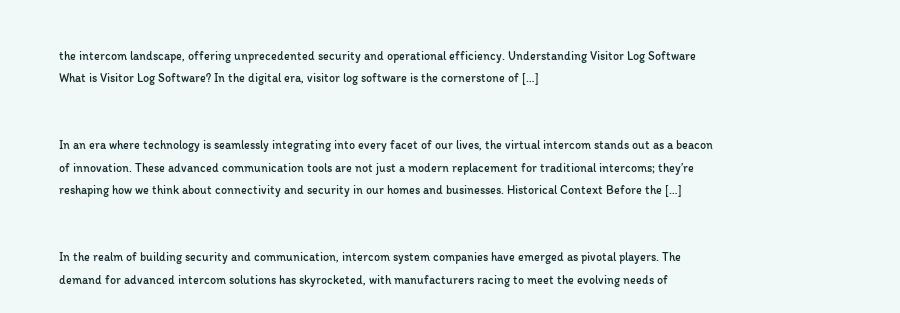the intercom landscape, offering unprecedented security and operational efficiency. Understanding Visitor Log Software What is Visitor Log Software? In the digital era, visitor log software is the cornerstone of […]


In an era where technology is seamlessly integrating into every facet of our lives, the virtual intercom stands out as a beacon of innovation. These advanced communication tools are not just a modern replacement for traditional intercoms; they’re reshaping how we think about connectivity and security in our homes and businesses. Historical Context Before the […]


In the realm of building security and communication, intercom system companies have emerged as pivotal players. The demand for advanced intercom solutions has skyrocketed, with manufacturers racing to meet the evolving needs of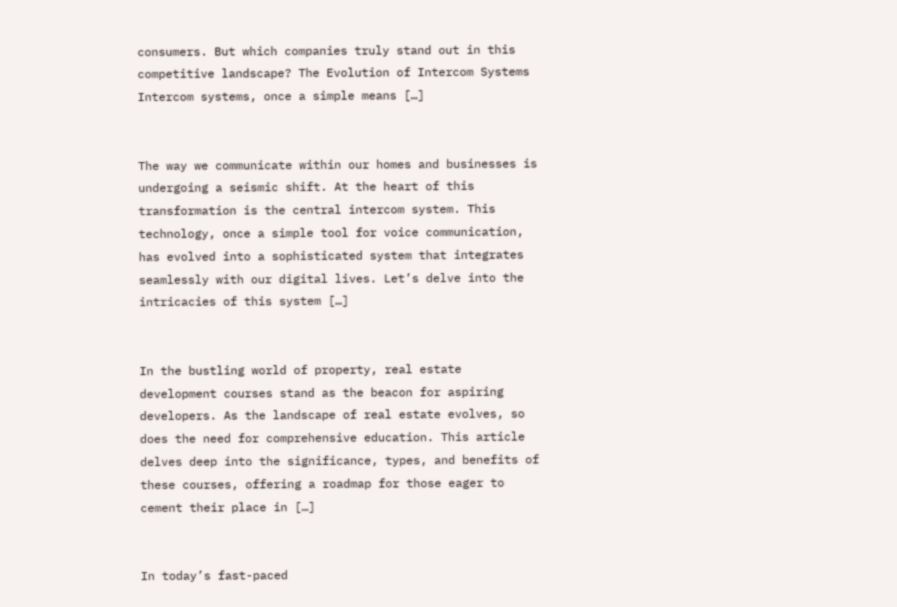consumers. But which companies truly stand out in this competitive landscape? The Evolution of Intercom Systems Intercom systems, once a simple means […]


The way we communicate within our homes and businesses is undergoing a seismic shift. At the heart of this transformation is the central intercom system. This technology, once a simple tool for voice communication, has evolved into a sophisticated system that integrates seamlessly with our digital lives. Let’s delve into the intricacies of this system […]


In the bustling world of property, real estate development courses stand as the beacon for aspiring developers. As the landscape of real estate evolves, so does the need for comprehensive education. This article delves deep into the significance, types, and benefits of these courses, offering a roadmap for those eager to cement their place in […]


In today’s fast-paced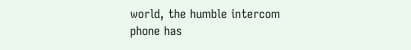world, the humble intercom phone has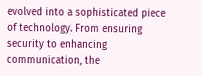evolved into a sophisticated piece of technology. From ensuring security to enhancing communication, the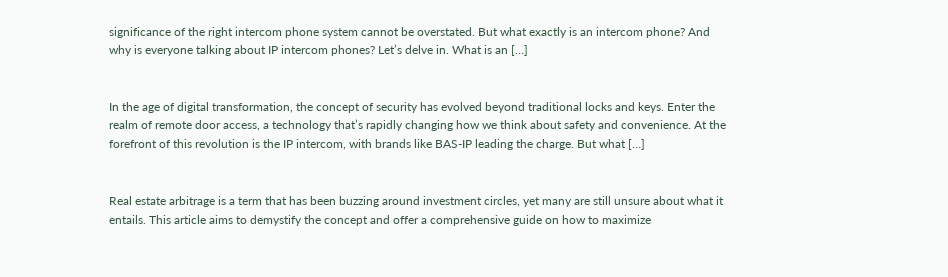significance of the right intercom phone system cannot be overstated. But what exactly is an intercom phone? And why is everyone talking about IP intercom phones? Let’s delve in. What is an […]


In the age of digital transformation, the concept of security has evolved beyond traditional locks and keys. Enter the realm of remote door access, a technology that’s rapidly changing how we think about safety and convenience. At the forefront of this revolution is the IP intercom, with brands like BAS-IP leading the charge. But what […]


Real estate arbitrage is a term that has been buzzing around investment circles, yet many are still unsure about what it entails. This article aims to demystify the concept and offer a comprehensive guide on how to maximize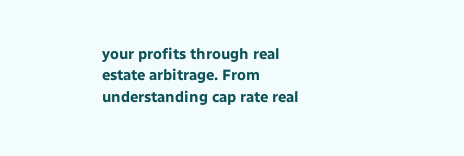your profits through real estate arbitrage. From understanding cap rate real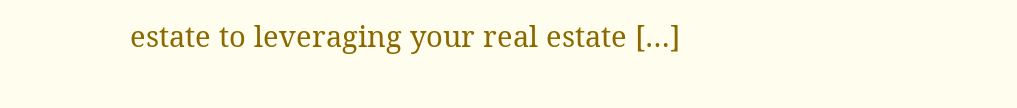estate to leveraging your real estate […]